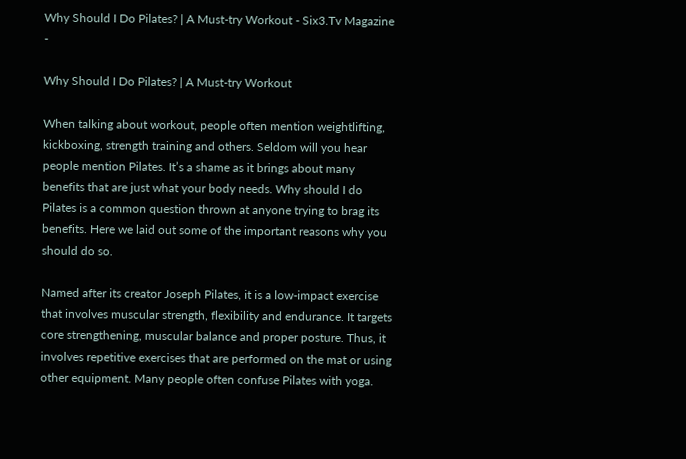Why Should I Do Pilates? | A Must-try Workout - Six3.Tv Magazine -

Why Should I Do Pilates? | A Must-try Workout

When talking about workout, people often mention weightlifting, kickboxing, strength training and others. Seldom will you hear people mention Pilates. It’s a shame as it brings about many benefits that are just what your body needs. Why should I do Pilates is a common question thrown at anyone trying to brag its benefits. Here we laid out some of the important reasons why you should do so.

Named after its creator Joseph Pilates, it is a low-impact exercise that involves muscular strength, flexibility and endurance. It targets core strengthening, muscular balance and proper posture. Thus, it involves repetitive exercises that are performed on the mat or using other equipment. Many people often confuse Pilates with yoga.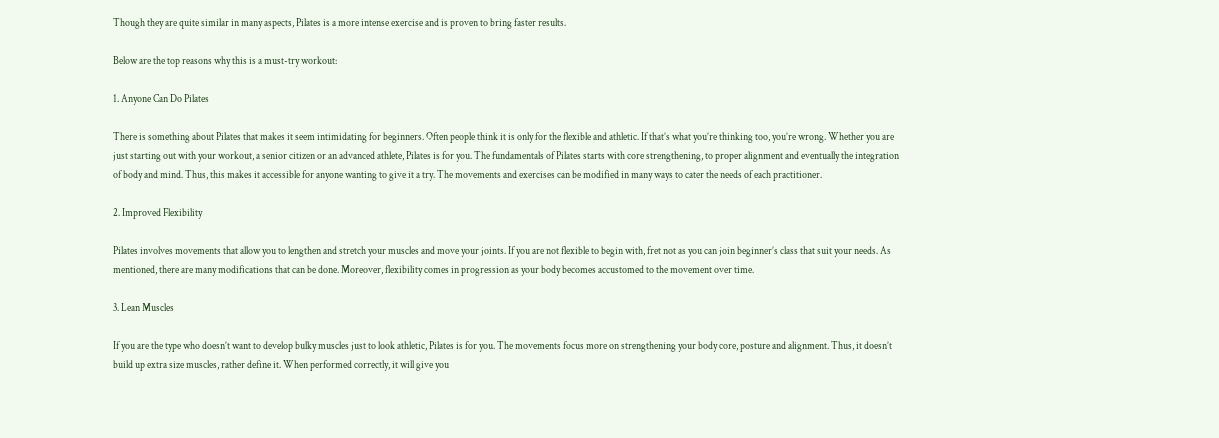Though they are quite similar in many aspects, Pilates is a more intense exercise and is proven to bring faster results.

Below are the top reasons why this is a must-try workout:

1. Anyone Can Do Pilates

There is something about Pilates that makes it seem intimidating for beginners. Often people think it is only for the flexible and athletic. If that’s what you’re thinking too, you’re wrong. Whether you are just starting out with your workout, a senior citizen or an advanced athlete, Pilates is for you. The fundamentals of Pilates starts with core strengthening, to proper alignment and eventually the integration of body and mind. Thus, this makes it accessible for anyone wanting to give it a try. The movements and exercises can be modified in many ways to cater the needs of each practitioner.

2. Improved Flexibility

Pilates involves movements that allow you to lengthen and stretch your muscles and move your joints. If you are not flexible to begin with, fret not as you can join beginner’s class that suit your needs. As mentioned, there are many modifications that can be done. Moreover, flexibility comes in progression as your body becomes accustomed to the movement over time.

3. Lean Muscles

If you are the type who doesn’t want to develop bulky muscles just to look athletic, Pilates is for you. The movements focus more on strengthening your body core, posture and alignment. Thus, it doesn’t build up extra size muscles, rather define it. When performed correctly, it will give you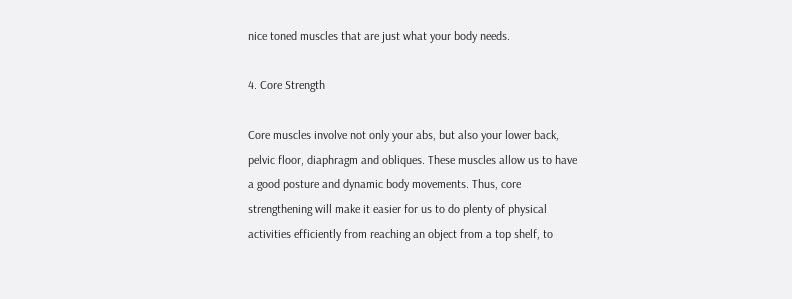nice toned muscles that are just what your body needs.

4. Core Strength

Core muscles involve not only your abs, but also your lower back, pelvic floor, diaphragm and obliques. These muscles allow us to have a good posture and dynamic body movements. Thus, core strengthening will make it easier for us to do plenty of physical activities efficiently from reaching an object from a top shelf, to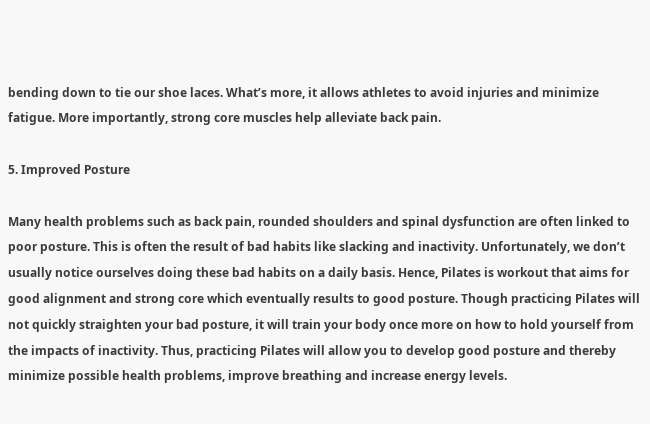bending down to tie our shoe laces. What’s more, it allows athletes to avoid injuries and minimize fatigue. More importantly, strong core muscles help alleviate back pain.

5. Improved Posture

Many health problems such as back pain, rounded shoulders and spinal dysfunction are often linked to poor posture. This is often the result of bad habits like slacking and inactivity. Unfortunately, we don’t usually notice ourselves doing these bad habits on a daily basis. Hence, Pilates is workout that aims for good alignment and strong core which eventually results to good posture. Though practicing Pilates will not quickly straighten your bad posture, it will train your body once more on how to hold yourself from the impacts of inactivity. Thus, practicing Pilates will allow you to develop good posture and thereby minimize possible health problems, improve breathing and increase energy levels.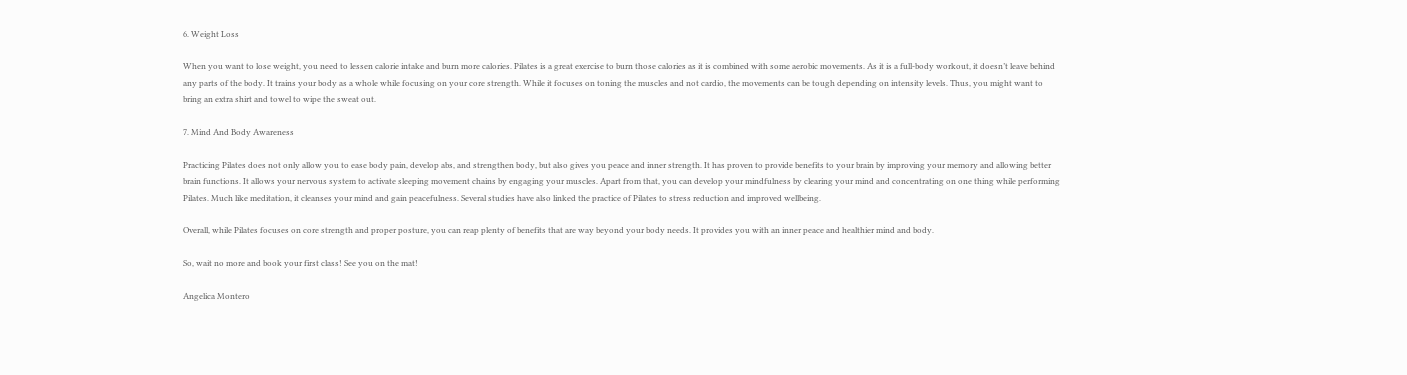6. Weight Loss

When you want to lose weight, you need to lessen calorie intake and burn more calories. Pilates is a great exercise to burn those calories as it is combined with some aerobic movements. As it is a full-body workout, it doesn’t leave behind any parts of the body. It trains your body as a whole while focusing on your core strength. While it focuses on toning the muscles and not cardio, the movements can be tough depending on intensity levels. Thus, you might want to bring an extra shirt and towel to wipe the sweat out.

7. Mind And Body Awareness

Practicing Pilates does not only allow you to ease body pain, develop abs, and strengthen body, but also gives you peace and inner strength. It has proven to provide benefits to your brain by improving your memory and allowing better brain functions. It allows your nervous system to activate sleeping movement chains by engaging your muscles. Apart from that, you can develop your mindfulness by clearing your mind and concentrating on one thing while performing Pilates. Much like meditation, it cleanses your mind and gain peacefulness. Several studies have also linked the practice of Pilates to stress reduction and improved wellbeing.

Overall, while Pilates focuses on core strength and proper posture, you can reap plenty of benefits that are way beyond your body needs. It provides you with an inner peace and healthier mind and body.

So, wait no more and book your first class! See you on the mat!

Angelica Montero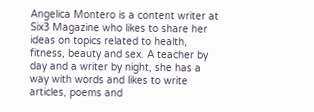Angelica Montero is a content writer at Six3 Magazine who likes to share her ideas on topics related to health, fitness, beauty and sex. A teacher by day and a writer by night, she has a way with words and likes to write articles, poems and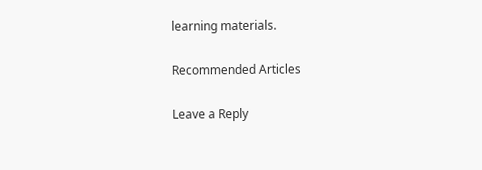learning materials.

Recommended Articles

Leave a Reply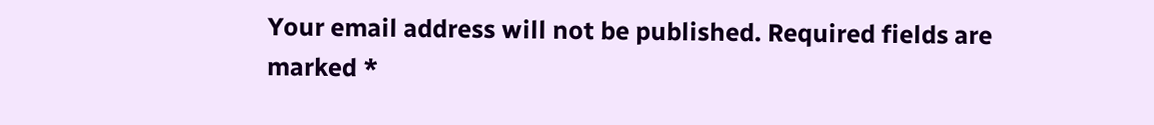Your email address will not be published. Required fields are marked *